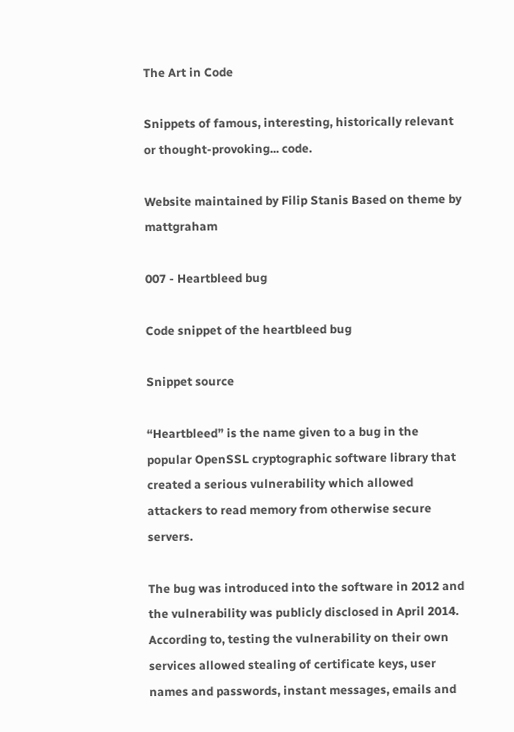The Art in Code

Snippets of famous, interesting, historically relevant or thought-provoking... code.

Website maintained by Filip Stanis Based on theme by mattgraham

007 - Heartbleed bug

Code snippet of the heartbleed bug

Snippet source

“Heartbleed” is the name given to a bug in the popular OpenSSL cryptographic software library that created a serious vulnerability which allowed attackers to read memory from otherwise secure servers.

The bug was introduced into the software in 2012 and the vulnerability was publicly disclosed in April 2014. According to, testing the vulnerability on their own services allowed stealing of certificate keys, user names and passwords, instant messages, emails and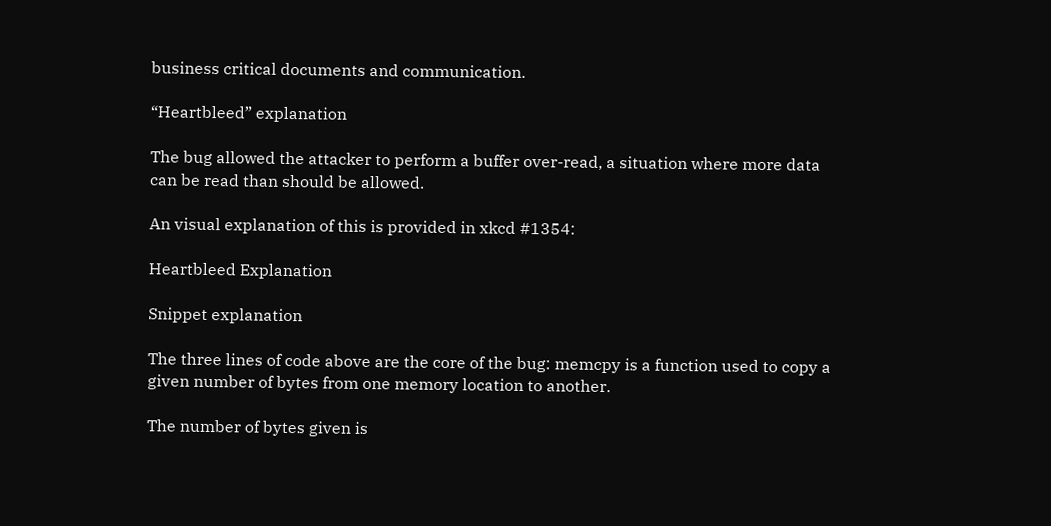business critical documents and communication.

“Heartbleed” explanation

The bug allowed the attacker to perform a buffer over-read, a situation where more data can be read than should be allowed.

An visual explanation of this is provided in xkcd #1354:

Heartbleed Explanation

Snippet explanation

The three lines of code above are the core of the bug: memcpy is a function used to copy a given number of bytes from one memory location to another.

The number of bytes given is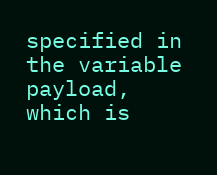specified in the variable payload, which is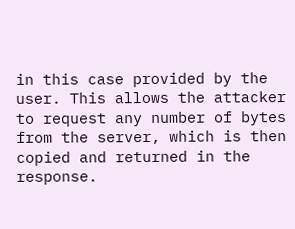in this case provided by the user. This allows the attacker to request any number of bytes from the server, which is then copied and returned in the response.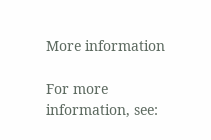More information

For more information, see: